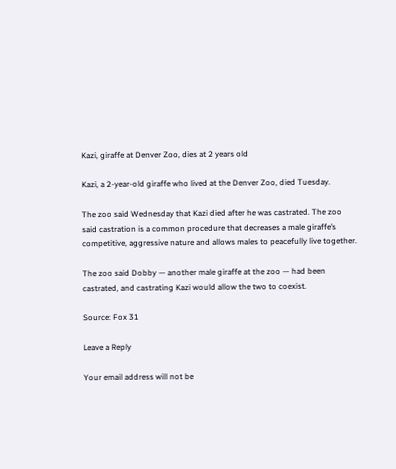Kazi, giraffe at Denver Zoo, dies at 2 years old

Kazi, a 2-year-old giraffe who lived at the Denver Zoo, died Tuesday.

The zoo said Wednesday that Kazi died after he was castrated. The zoo said castration is a common procedure that decreases a male giraffe’s competitive, aggressive nature and allows males to peacefully live together.

The zoo said Dobby — another male giraffe at the zoo — had been castrated, and castrating Kazi would allow the two to coexist.

Source: Fox 31

Leave a Reply

Your email address will not be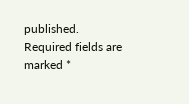published. Required fields are marked *